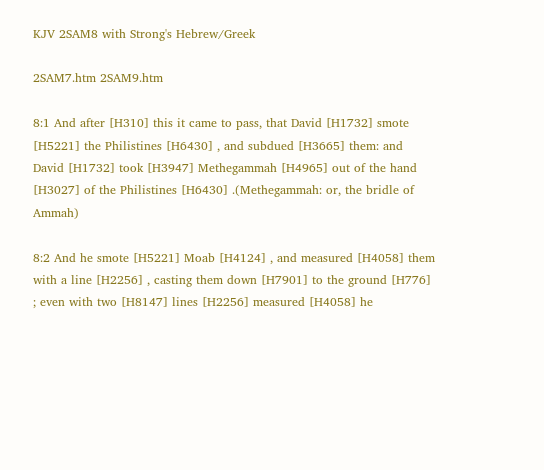KJV 2SAM8 with Strong's Hebrew/Greek

2SAM7.htm 2SAM9.htm

8:1 And after [H310] this it came to pass, that David [H1732] smote [H5221] the Philistines [H6430] , and subdued [H3665] them: and David [H1732] took [H3947] Methegammah [H4965] out of the hand [H3027] of the Philistines [H6430] .(Methegammah: or, the bridle of Ammah)

8:2 And he smote [H5221] Moab [H4124] , and measured [H4058] them with a line [H2256] , casting them down [H7901] to the ground [H776] ; even with two [H8147] lines [H2256] measured [H4058] he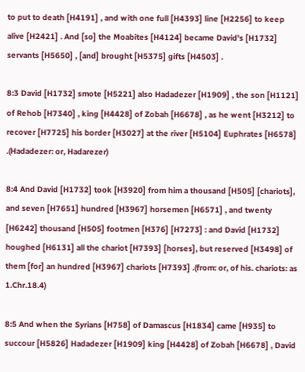to put to death [H4191] , and with one full [H4393] line [H2256] to keep alive [H2421] . And [so] the Moabites [H4124] became David's [H1732] servants [H5650] , [and] brought [H5375] gifts [H4503] .

8:3 David [H1732] smote [H5221] also Hadadezer [H1909] , the son [H1121] of Rehob [H7340] , king [H4428] of Zobah [H6678] , as he went [H3212] to recover [H7725] his border [H3027] at the river [H5104] Euphrates [H6578] .(Hadadezer: or, Hadarezer)

8:4 And David [H1732] took [H3920] from him a thousand [H505] [chariots], and seven [H7651] hundred [H3967] horsemen [H6571] , and twenty [H6242] thousand [H505] footmen [H376] [H7273] : and David [H1732] houghed [H6131] all the chariot [H7393] [horses], but reserved [H3498] of them [for] an hundred [H3967] chariots [H7393] .(from: or, of his. chariots: as 1.Chr.18.4)

8:5 And when the Syrians [H758] of Damascus [H1834] came [H935] to succour [H5826] Hadadezer [H1909] king [H4428] of Zobah [H6678] , David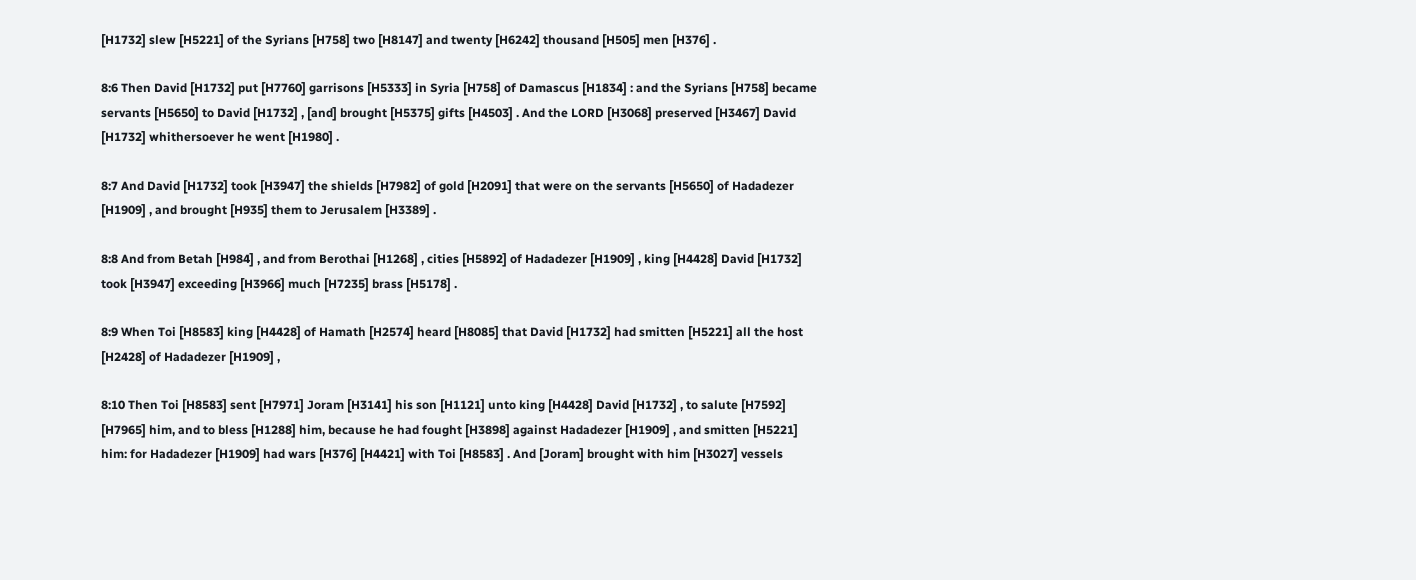[H1732] slew [H5221] of the Syrians [H758] two [H8147] and twenty [H6242] thousand [H505] men [H376] .

8:6 Then David [H1732] put [H7760] garrisons [H5333] in Syria [H758] of Damascus [H1834] : and the Syrians [H758] became servants [H5650] to David [H1732] , [and] brought [H5375] gifts [H4503] . And the LORD [H3068] preserved [H3467] David [H1732] whithersoever he went [H1980] .

8:7 And David [H1732] took [H3947] the shields [H7982] of gold [H2091] that were on the servants [H5650] of Hadadezer [H1909] , and brought [H935] them to Jerusalem [H3389] .

8:8 And from Betah [H984] , and from Berothai [H1268] , cities [H5892] of Hadadezer [H1909] , king [H4428] David [H1732] took [H3947] exceeding [H3966] much [H7235] brass [H5178] .

8:9 When Toi [H8583] king [H4428] of Hamath [H2574] heard [H8085] that David [H1732] had smitten [H5221] all the host [H2428] of Hadadezer [H1909] ,

8:10 Then Toi [H8583] sent [H7971] Joram [H3141] his son [H1121] unto king [H4428] David [H1732] , to salute [H7592] [H7965] him, and to bless [H1288] him, because he had fought [H3898] against Hadadezer [H1909] , and smitten [H5221] him: for Hadadezer [H1909] had wars [H376] [H4421] with Toi [H8583] . And [Joram] brought with him [H3027] vessels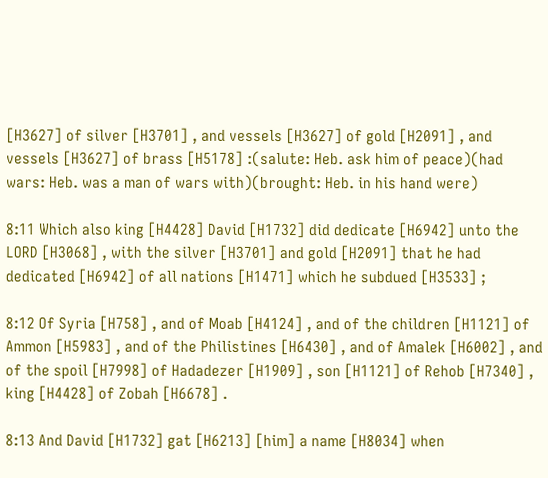[H3627] of silver [H3701] , and vessels [H3627] of gold [H2091] , and vessels [H3627] of brass [H5178] :(salute: Heb. ask him of peace)(had wars: Heb. was a man of wars with)(brought: Heb. in his hand were)

8:11 Which also king [H4428] David [H1732] did dedicate [H6942] unto the LORD [H3068] , with the silver [H3701] and gold [H2091] that he had dedicated [H6942] of all nations [H1471] which he subdued [H3533] ;

8:12 Of Syria [H758] , and of Moab [H4124] , and of the children [H1121] of Ammon [H5983] , and of the Philistines [H6430] , and of Amalek [H6002] , and of the spoil [H7998] of Hadadezer [H1909] , son [H1121] of Rehob [H7340] , king [H4428] of Zobah [H6678] .

8:13 And David [H1732] gat [H6213] [him] a name [H8034] when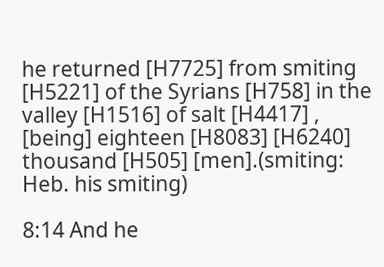he returned [H7725] from smiting [H5221] of the Syrians [H758] in the valley [H1516] of salt [H4417] , [being] eighteen [H8083] [H6240] thousand [H505] [men].(smiting: Heb. his smiting)

8:14 And he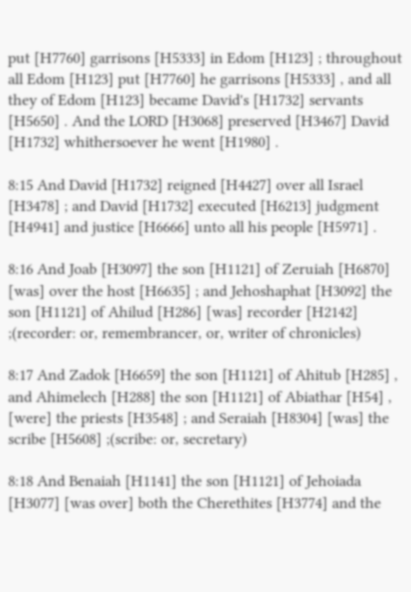put [H7760] garrisons [H5333] in Edom [H123] ; throughout all Edom [H123] put [H7760] he garrisons [H5333] , and all they of Edom [H123] became David's [H1732] servants [H5650] . And the LORD [H3068] preserved [H3467] David [H1732] whithersoever he went [H1980] .

8:15 And David [H1732] reigned [H4427] over all Israel [H3478] ; and David [H1732] executed [H6213] judgment [H4941] and justice [H6666] unto all his people [H5971] .

8:16 And Joab [H3097] the son [H1121] of Zeruiah [H6870] [was] over the host [H6635] ; and Jehoshaphat [H3092] the son [H1121] of Ahilud [H286] [was] recorder [H2142] ;(recorder: or, remembrancer, or, writer of chronicles)

8:17 And Zadok [H6659] the son [H1121] of Ahitub [H285] , and Ahimelech [H288] the son [H1121] of Abiathar [H54] , [were] the priests [H3548] ; and Seraiah [H8304] [was] the scribe [H5608] ;(scribe: or, secretary)

8:18 And Benaiah [H1141] the son [H1121] of Jehoiada [H3077] [was over] both the Cherethites [H3774] and the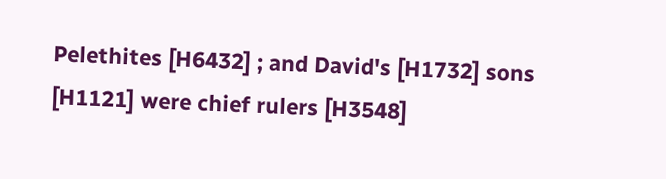Pelethites [H6432] ; and David's [H1732] sons [H1121] were chief rulers [H3548]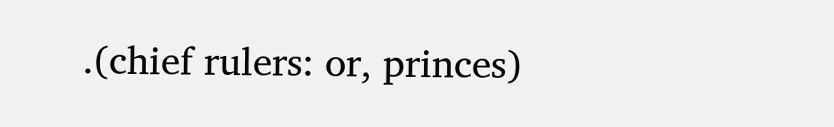.(chief rulers: or, princes)